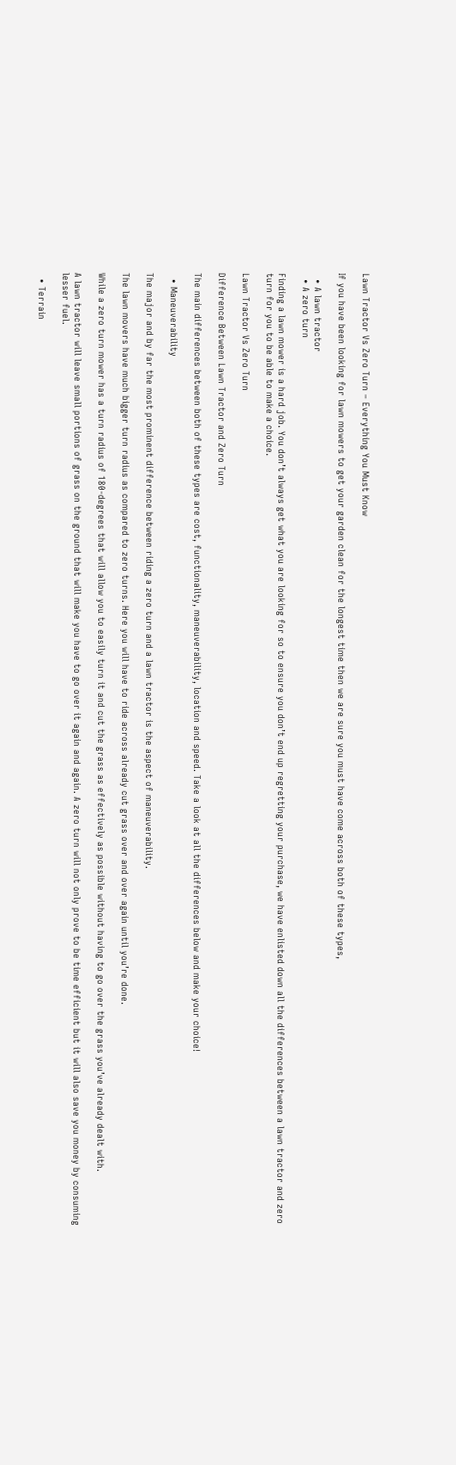Lawn Tractor Vs Zero Turn – Everything You Must Know

If you have been looking for lawn mowers to get your garden clean for the longest time then we are sure you must have come across both of these types,

  • A lawn tractor
  • A zero turn

Finding a lawn mower is a hard job. You don’t always get what you are looking for so to ensure you don’t end up regretting your purchase, we have enlisted down all the differences between a lawn tractor and zero turn for you to be able to make a choice.

Lawn Tractor Vs Zero Turn

Difference Between Lawn Tractor and Zero Turn

The main differences between both of these types are cost, functionality, maneuverability, location and speed. Take a look at all the differences below and make your choice!

  • Maneuverability

The major and by far the most prominent difference between riding a zero turn and a lawn tractor is the aspect of maneuverability.

The lawn movers have much bigger turn radius as compared to zero turns. Here you will have to ride across already cut grass over and over again until you’re done.

While a zero turn mower has a turn radius of 180-degrees that will allow you to easily turn it and cut the grass as effectively as possible without having to go over the grass you’ve already dealt with.

A lawn tractor will leave small portions of grass on the ground that will make you have to go over it again and again. A zero turn will not only prove to be time efficient but it will also save you money by consuming lesser fuel.

  • Terrain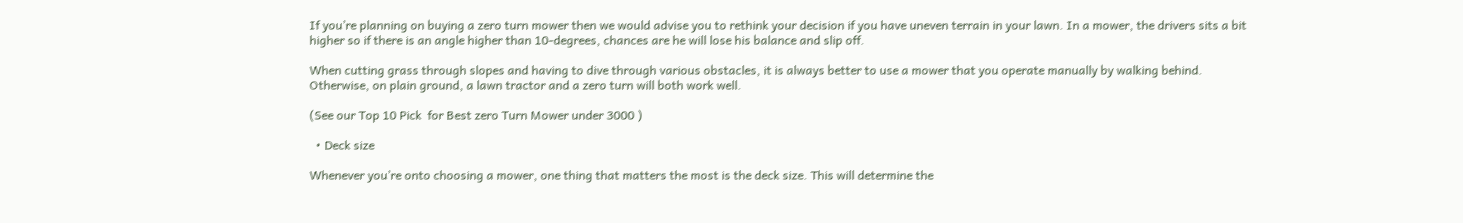If you’re planning on buying a zero turn mower then we would advise you to rethink your decision if you have uneven terrain in your lawn. In a mower, the drivers sits a bit higher so if there is an angle higher than 10-degrees, chances are he will lose his balance and slip off.

When cutting grass through slopes and having to dive through various obstacles, it is always better to use a mower that you operate manually by walking behind. Otherwise, on plain ground, a lawn tractor and a zero turn will both work well.

(See our Top 10 Pick  for Best zero Turn Mower under 3000 )

  • Deck size

Whenever you’re onto choosing a mower, one thing that matters the most is the deck size. This will determine the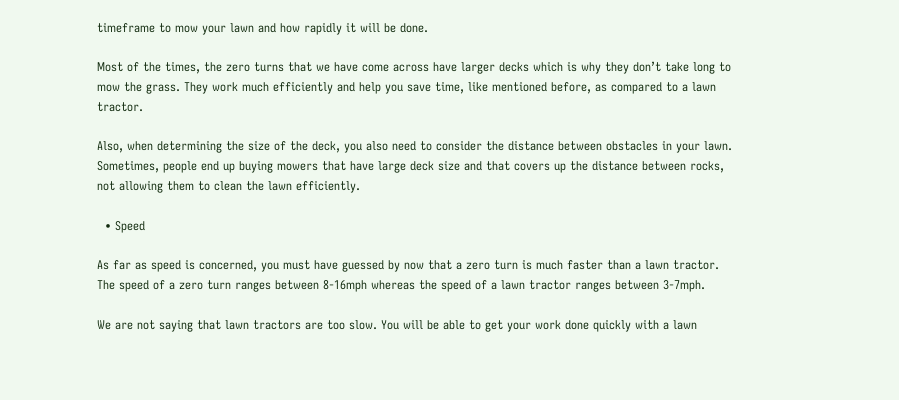timeframe to mow your lawn and how rapidly it will be done.

Most of the times, the zero turns that we have come across have larger decks which is why they don’t take long to mow the grass. They work much efficiently and help you save time, like mentioned before, as compared to a lawn tractor.

Also, when determining the size of the deck, you also need to consider the distance between obstacles in your lawn. Sometimes, people end up buying mowers that have large deck size and that covers up the distance between rocks, not allowing them to clean the lawn efficiently.

  • Speed

As far as speed is concerned, you must have guessed by now that a zero turn is much faster than a lawn tractor. The speed of a zero turn ranges between 8-16mph whereas the speed of a lawn tractor ranges between 3-7mph.

We are not saying that lawn tractors are too slow. You will be able to get your work done quickly with a lawn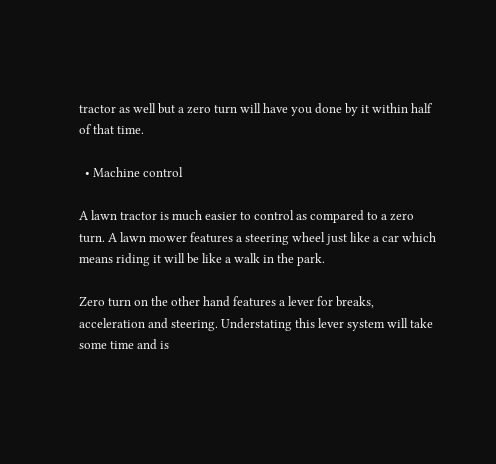tractor as well but a zero turn will have you done by it within half of that time.

  • Machine control

A lawn tractor is much easier to control as compared to a zero turn. A lawn mower features a steering wheel just like a car which means riding it will be like a walk in the park.

Zero turn on the other hand features a lever for breaks, acceleration and steering. Understating this lever system will take some time and is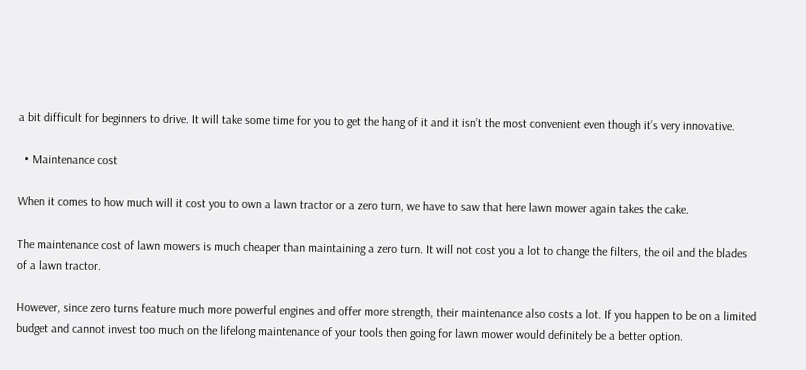a bit difficult for beginners to drive. It will take some time for you to get the hang of it and it isn’t the most convenient even though it’s very innovative.

  • Maintenance cost

When it comes to how much will it cost you to own a lawn tractor or a zero turn, we have to saw that here lawn mower again takes the cake.

The maintenance cost of lawn mowers is much cheaper than maintaining a zero turn. It will not cost you a lot to change the filters, the oil and the blades of a lawn tractor.

However, since zero turns feature much more powerful engines and offer more strength, their maintenance also costs a lot. If you happen to be on a limited budget and cannot invest too much on the lifelong maintenance of your tools then going for lawn mower would definitely be a better option.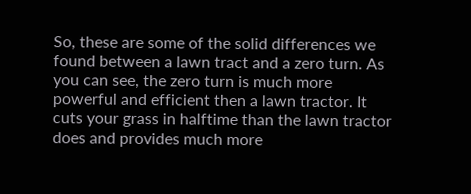So, these are some of the solid differences we found between a lawn tract and a zero turn. As you can see, the zero turn is much more powerful and efficient then a lawn tractor. It cuts your grass in halftime than the lawn tractor does and provides much more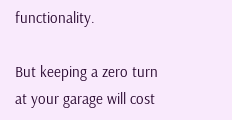functionality.

But keeping a zero turn at your garage will cost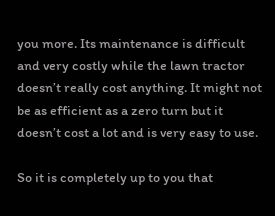you more. Its maintenance is difficult and very costly while the lawn tractor doesn’t really cost anything. It might not be as efficient as a zero turn but it doesn’t cost a lot and is very easy to use.

So it is completely up to you that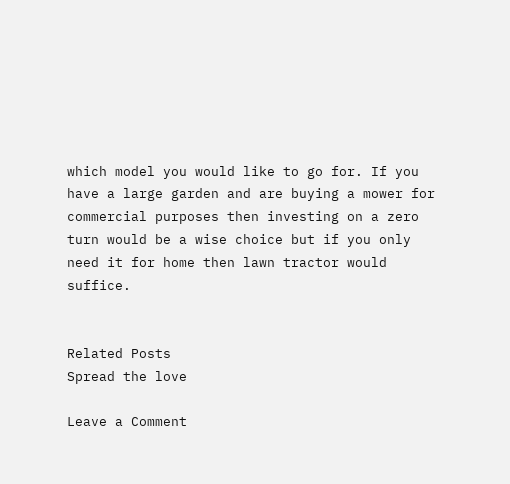which model you would like to go for. If you have a large garden and are buying a mower for commercial purposes then investing on a zero turn would be a wise choice but if you only need it for home then lawn tractor would suffice.


Related Posts
Spread the love

Leave a Comment